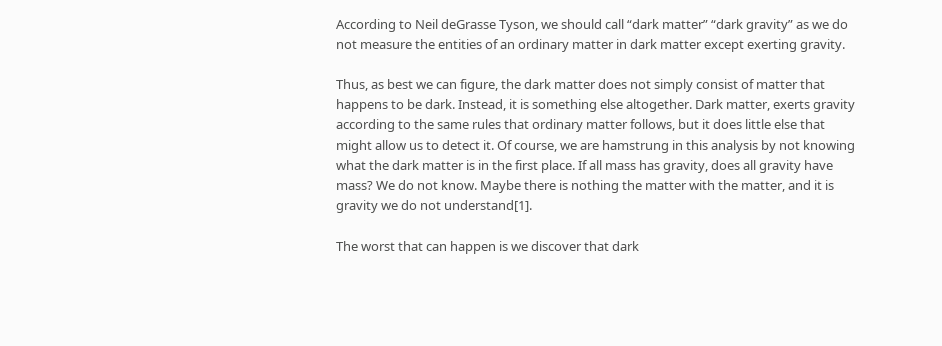According to Neil deGrasse Tyson, we should call “dark matter” “dark gravity” as we do not measure the entities of an ordinary matter in dark matter except exerting gravity.

Thus, as best we can figure, the dark matter does not simply consist of matter that happens to be dark. Instead, it is something else altogether. Dark matter, exerts gravity according to the same rules that ordinary matter follows, but it does little else that might allow us to detect it. Of course, we are hamstrung in this analysis by not knowing what the dark matter is in the first place. If all mass has gravity, does all gravity have mass? We do not know. Maybe there is nothing the matter with the matter, and it is gravity we do not understand[1].

The worst that can happen is we discover that dark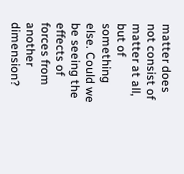matter does not consist of matter at all, but of something else. Could we be seeing the effects of forces from another dimension?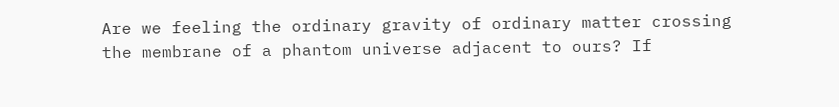Are we feeling the ordinary gravity of ordinary matter crossing the membrane of a phantom universe adjacent to ours? If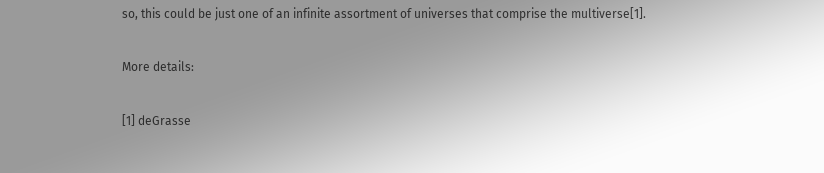so, this could be just one of an infinite assortment of universes that comprise the multiverse[1].

More details:

[1] deGrasse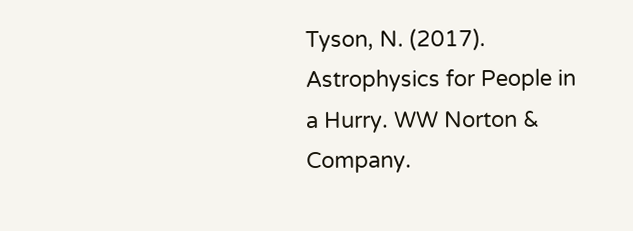Tyson, N. (2017). Astrophysics for People in a Hurry. WW Norton & Company.